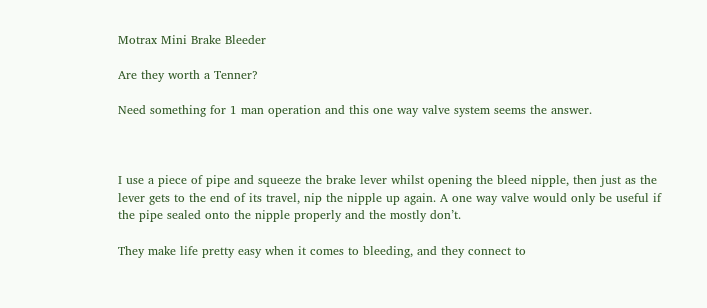Motrax Mini Brake Bleeder

Are they worth a Tenner?

Need something for 1 man operation and this one way valve system seems the answer.



I use a piece of pipe and squeeze the brake lever whilst opening the bleed nipple, then just as the lever gets to the end of its travel, nip the nipple up again. A one way valve would only be useful if the pipe sealed onto the nipple properly and the mostly don’t.

They make life pretty easy when it comes to bleeding, and they connect to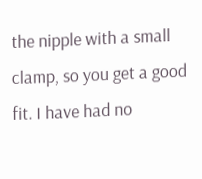the nipple with a small clamp, so you get a good fit. I have had no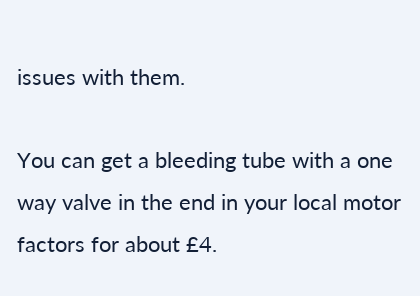issues with them.

You can get a bleeding tube with a one way valve in the end in your local motor factors for about £4.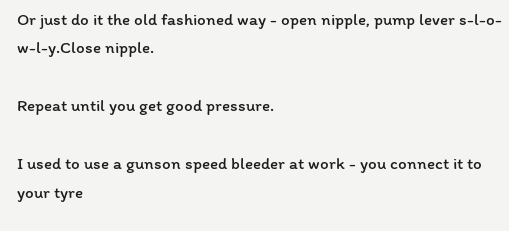Or just do it the old fashioned way - open nipple, pump lever s-l-o-w-l-y.Close nipple.

Repeat until you get good pressure.

I used to use a gunson speed bleeder at work - you connect it to your tyre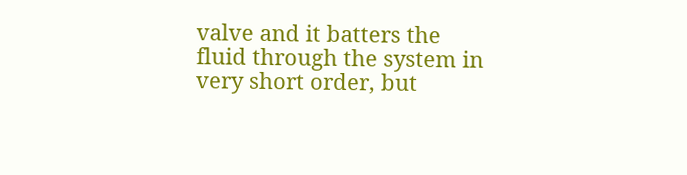valve and it batters the fluid through the system in very short order, but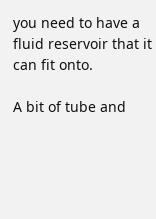you need to have a fluid reservoir that it can fit onto.

A bit of tube and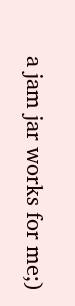a jam jar works for me;)